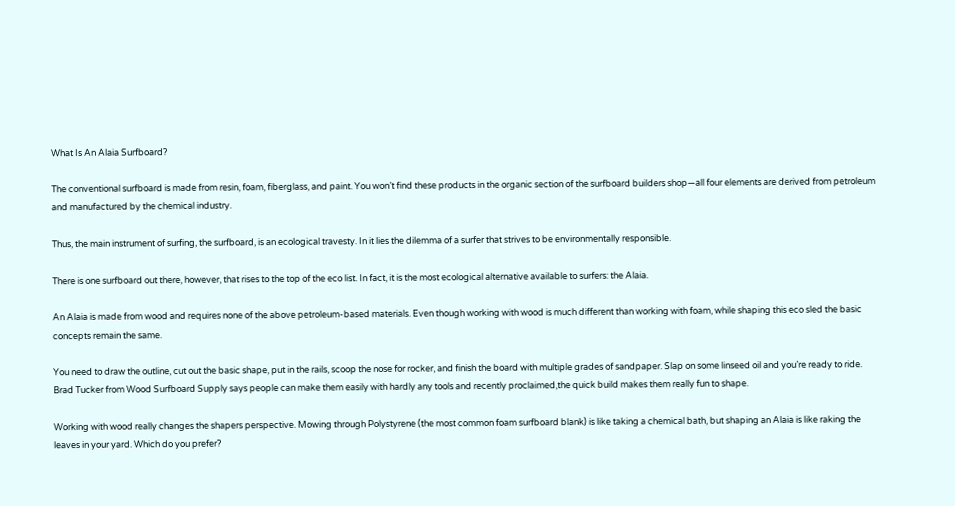What Is An Alaia Surfboard?

The conventional surfboard is made from resin, foam, fiberglass, and paint. You won’t find these products in the organic section of the surfboard builders shop—all four elements are derived from petroleum and manufactured by the chemical industry.

Thus, the main instrument of surfing, the surfboard, is an ecological travesty. In it lies the dilemma of a surfer that strives to be environmentally responsible.

There is one surfboard out there, however, that rises to the top of the eco list. In fact, it is the most ecological alternative available to surfers: the Alaia.

An Alaia is made from wood and requires none of the above petroleum-based materials. Even though working with wood is much different than working with foam, while shaping this eco sled the basic concepts remain the same.

You need to draw the outline, cut out the basic shape, put in the rails, scoop the nose for rocker, and finish the board with multiple grades of sandpaper. Slap on some linseed oil and you’re ready to ride. Brad Tucker from Wood Surfboard Supply says people can make them easily with hardly any tools and recently proclaimed,the quick build makes them really fun to shape.

Working with wood really changes the shapers perspective. Mowing through Polystyrene (the most common foam surfboard blank) is like taking a chemical bath, but shaping an Alaia is like raking the leaves in your yard. Which do you prefer?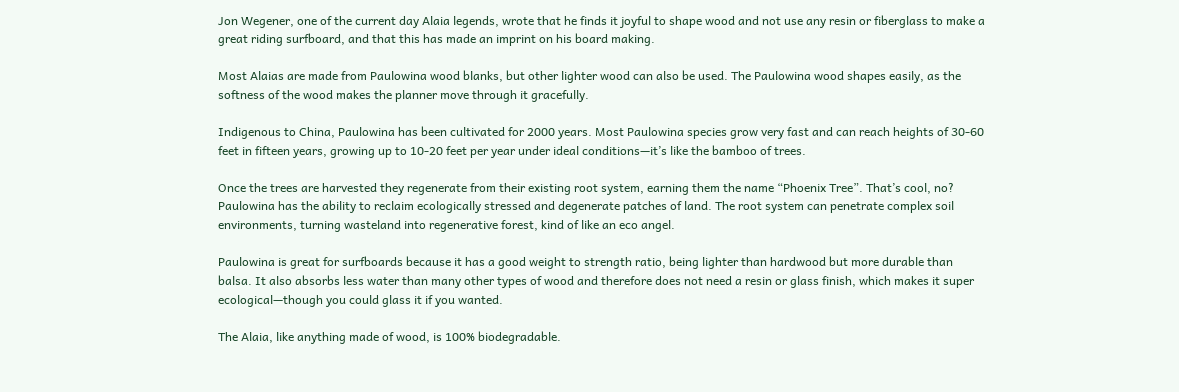Jon Wegener, one of the current day Alaia legends, wrote that he finds it joyful to shape wood and not use any resin or fiberglass to make a great riding surfboard, and that this has made an imprint on his board making.

Most Alaias are made from Paulowina wood blanks, but other lighter wood can also be used. The Paulowina wood shapes easily, as the softness of the wood makes the planner move through it gracefully.

Indigenous to China, Paulowina has been cultivated for 2000 years. Most Paulowina species grow very fast and can reach heights of 30-60 feet in fifteen years, growing up to 10-20 feet per year under ideal conditions—it’s like the bamboo of trees.

Once the trees are harvested they regenerate from their existing root system, earning them the name “Phoenix Tree”. That’s cool, no? Paulowina has the ability to reclaim ecologically stressed and degenerate patches of land. The root system can penetrate complex soil environments, turning wasteland into regenerative forest, kind of like an eco angel.

Paulowina is great for surfboards because it has a good weight to strength ratio, being lighter than hardwood but more durable than balsa. It also absorbs less water than many other types of wood and therefore does not need a resin or glass finish, which makes it super ecological—though you could glass it if you wanted.

The Alaia, like anything made of wood, is 100% biodegradable.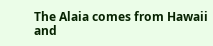The Alaia comes from Hawaii and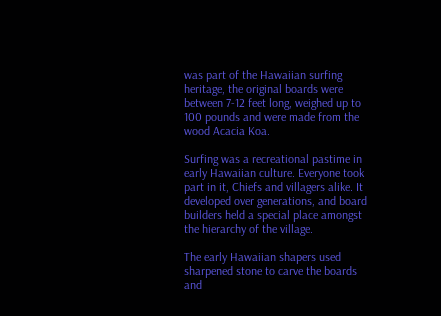was part of the Hawaiian surfing heritage, the original boards were between 7-12 feet long, weighed up to 100 pounds and were made from the wood Acacia Koa.

Surfing was a recreational pastime in early Hawaiian culture. Everyone took part in it, Chiefs and villagers alike. It developed over generations, and board builders held a special place amongst the hierarchy of the village.

The early Hawaiian shapers used sharpened stone to carve the boards and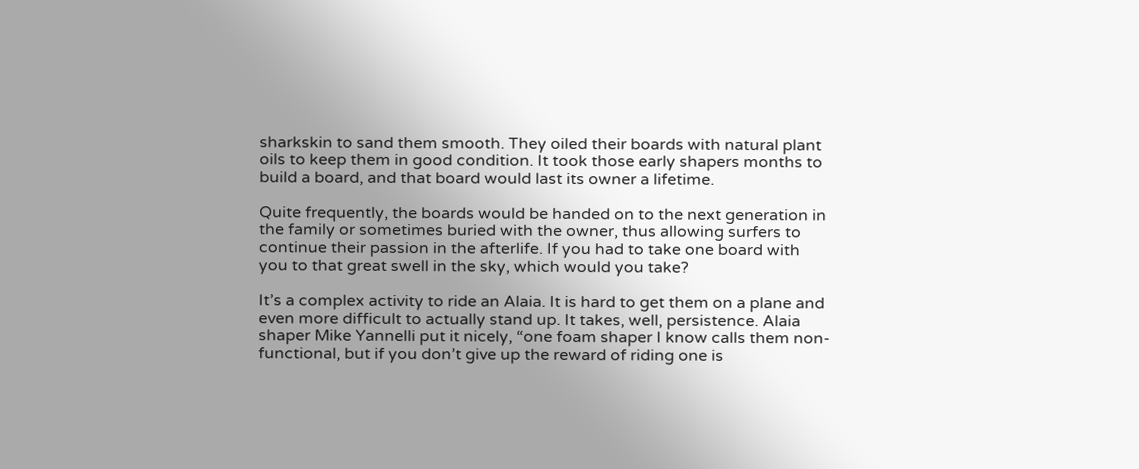sharkskin to sand them smooth. They oiled their boards with natural plant oils to keep them in good condition. It took those early shapers months to build a board, and that board would last its owner a lifetime.

Quite frequently, the boards would be handed on to the next generation in the family or sometimes buried with the owner, thus allowing surfers to continue their passion in the afterlife. If you had to take one board with you to that great swell in the sky, which would you take?

It’s a complex activity to ride an Alaia. It is hard to get them on a plane and even more difficult to actually stand up. It takes, well, persistence. Alaia shaper Mike Yannelli put it nicely, “one foam shaper I know calls them non-functional, but if you don’t give up the reward of riding one is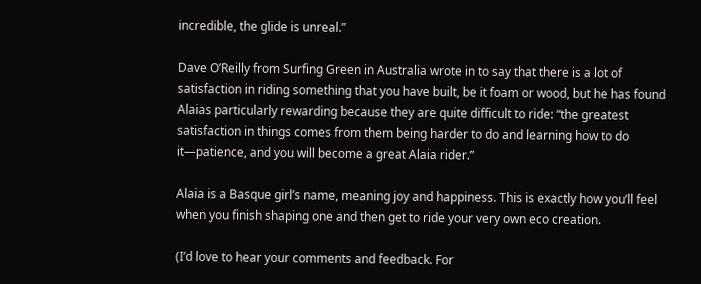incredible, the glide is unreal.”

Dave O’Reilly from Surfing Green in Australia wrote in to say that there is a lot of satisfaction in riding something that you have built, be it foam or wood, but he has found Alaias particularly rewarding because they are quite difficult to ride: “the greatest satisfaction in things comes from them being harder to do and learning how to do it—patience, and you will become a great Alaia rider.”

Alaia is a Basque girl’s name, meaning joy and happiness. This is exactly how you’ll feel when you finish shaping one and then get to ride your very own eco creation.

(I’d love to hear your comments and feedback. For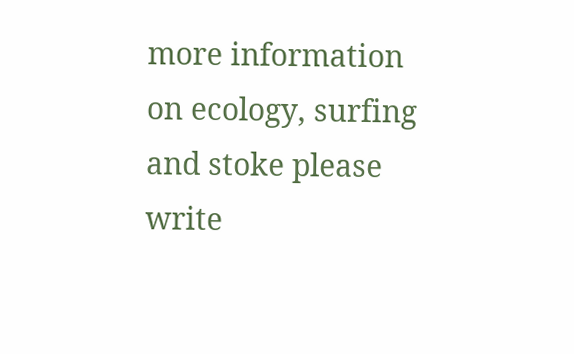more information on ecology, surfing and stoke please write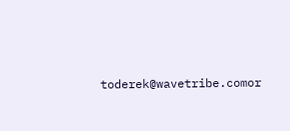toderek@wavetribe.comor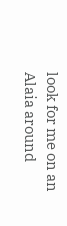look for me on an Alaia around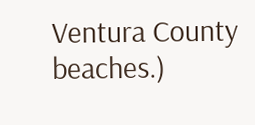Ventura County beaches.)